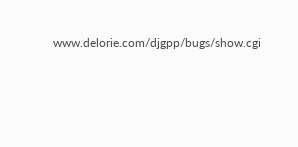www.delorie.com/djgpp/bugs/show.cgi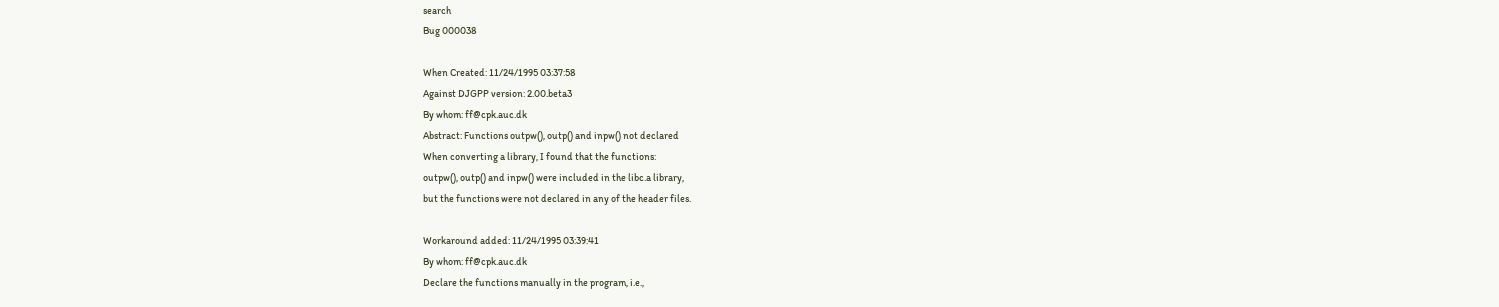search
Bug 000038

When Created: 11/24/1995 03:37:58
Against DJGPP version: 2.00.beta3
By whom: ff@cpk.auc.dk
Abstract: Functions outpw(), outp() and inpw() not declared
When converting a library, I found that the functions:
outpw(), outp() and inpw() were included in the libc.a library,
but the functions were not declared in any of the header files.

Workaround added: 11/24/1995 03:39:41
By whom: ff@cpk.auc.dk
Declare the functions manually in the program, i.e.,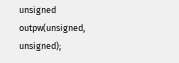unsigned outpw(unsigned, unsigned);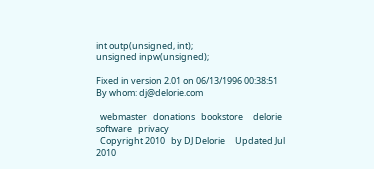int outp(unsigned, int);
unsigned inpw(unsigned);

Fixed in version 2.01 on 06/13/1996 00:38:51
By whom: dj@delorie.com

  webmaster   donations   bookstore     delorie software   privacy
  Copyright 2010   by DJ Delorie     Updated Jul 2010